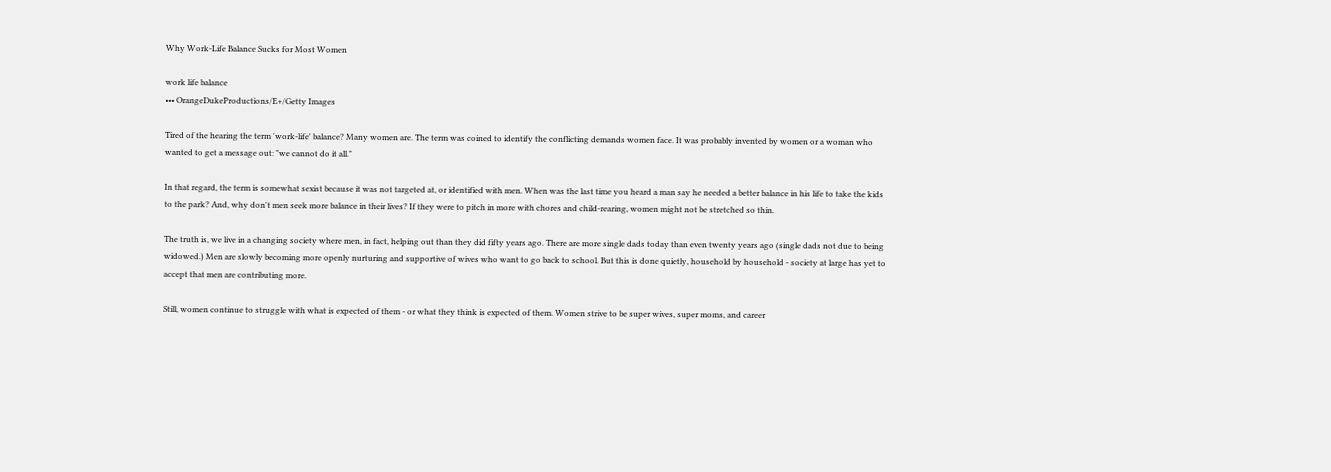Why Work-Life Balance Sucks for Most Women

work life balance
••• OrangeDukeProductions/E+/Getty Images

Tired of the hearing the term 'work-life' balance? Many women are. The term was coined to identify the conflicting demands women face. It was probably invented by women or a woman who wanted to get a message out: "we cannot do it all."

In that regard, the term is somewhat sexist because it was not targeted at, or identified with men. When was the last time you heard a man say he needed a better balance in his life to take the kids to the park? And, why don't men seek more balance in their lives? If they were to pitch in more with chores and child-rearing, women might not be stretched so thin.

The truth is, we live in a changing society where men, in fact, helping out than they did fifty years ago. There are more single dads today than even twenty years ago (single dads not due to being widowed.) Men are slowly becoming more openly nurturing and supportive of wives who want to go back to school. But this is done quietly, household by household - society at large has yet to accept that men are contributing more.

Still, women continue to struggle with what is expected of them - or what they think is expected of them. Women strive to be super wives, super moms, and career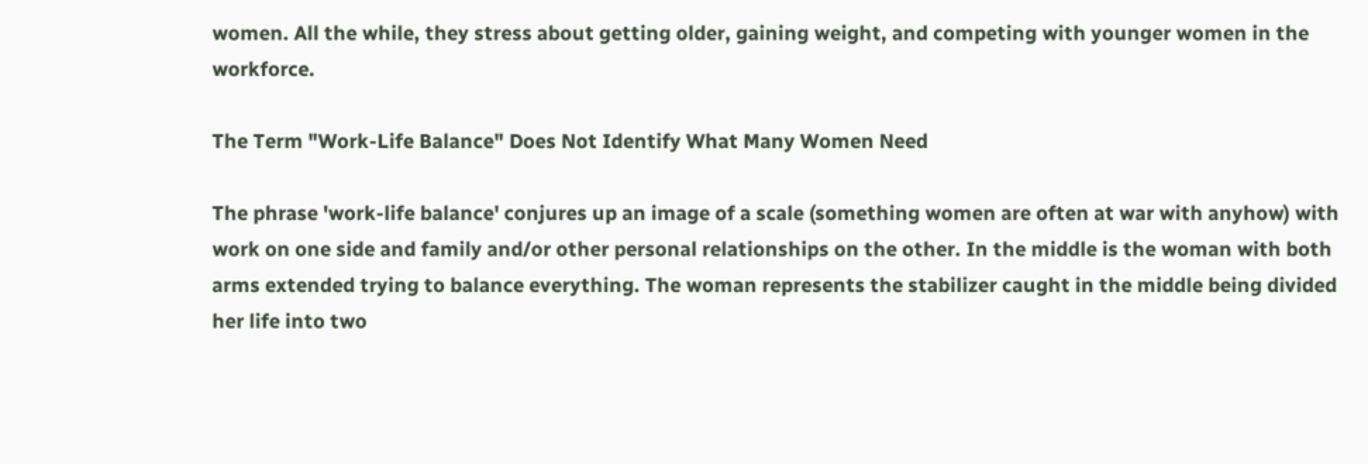women. All the while, they stress about getting older, gaining weight, and competing with younger women in the workforce.

The Term "Work-Life Balance" Does Not Identify What Many Women Need

The phrase 'work-life balance' conjures up an image of a scale (something women are often at war with anyhow) with work on one side and family and/or other personal relationships on the other. In the middle is the woman with both arms extended trying to balance everything. The woman represents the stabilizer caught in the middle being divided her life into two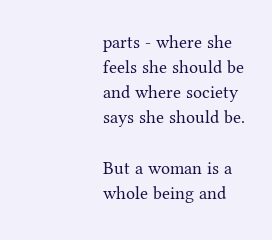parts - where she feels she should be and where society says she should be.

But a woman is a whole being and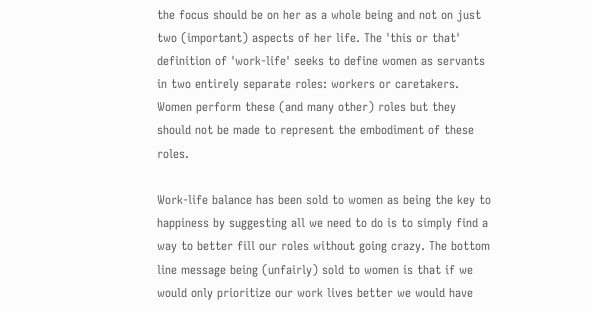the focus should be on her as a whole being and not on just two (important) aspects of her life. The 'this or that' definition of 'work-life' seeks to define women as servants in two entirely separate roles: workers or caretakers. Women perform these (and many other) roles but they should not be made to represent the embodiment of these roles.

Work-life balance has been sold to women as being the key to happiness by suggesting all we need to do is to simply find a way to better fill our roles without going crazy. The bottom line message being (unfairly) sold to women is that if we would only prioritize our work lives better we would have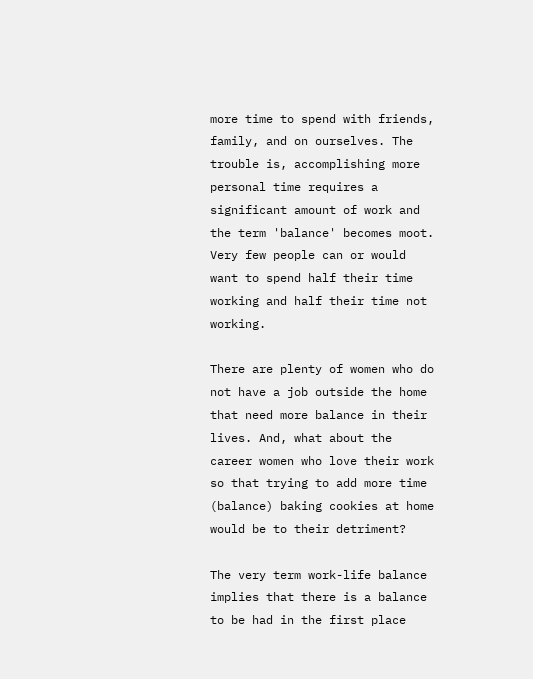more time to spend with friends, family, and on ourselves. The trouble is, accomplishing more personal time requires a significant amount of work and the term 'balance' becomes moot. Very few people can or would want to spend half their time working and half their time not working.

There are plenty of women who do not have a job outside the home that need more balance in their lives. And, what about the career women who love their work so that trying to add more time (balance) baking cookies at home would be to their detriment?

The very term work-life balance implies that there is a balance to be had in the first place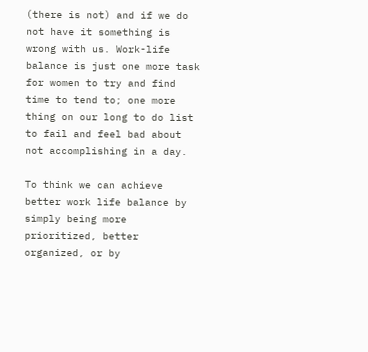(there is not) and if we do not have it something is wrong with us. Work-life balance is just one more task for women to try and find time to tend to; one more thing on our long to do list to fail and feel bad about not accomplishing in a day.

To think we can achieve better work life balance by simply being more prioritized, better organized, or by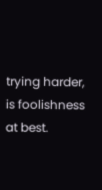trying harder, is foolishness at best.